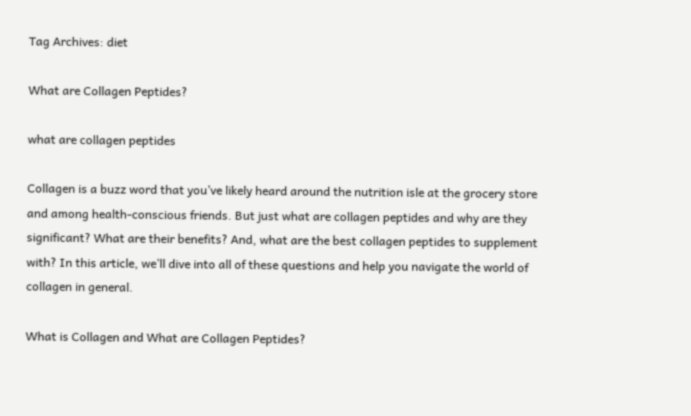Tag Archives: diet

What are Collagen Peptides?

what are collagen peptides

Collagen is a buzz word that you’ve likely heard around the nutrition isle at the grocery store and among health-conscious friends. But just what are collagen peptides and why are they significant? What are their benefits? And, what are the best collagen peptides to supplement with? In this article, we’ll dive into all of these questions and help you navigate the world of collagen in general.

What is Collagen and What are Collagen Peptides?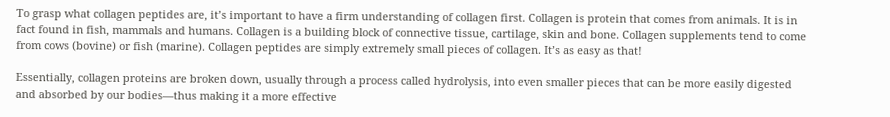To grasp what collagen peptides are, it’s important to have a firm understanding of collagen first. Collagen is protein that comes from animals. It is in fact found in fish, mammals and humans. Collagen is a building block of connective tissue, cartilage, skin and bone. Collagen supplements tend to come from cows (bovine) or fish (marine). Collagen peptides are simply extremely small pieces of collagen. It’s as easy as that!

Essentially, collagen proteins are broken down, usually through a process called hydrolysis, into even smaller pieces that can be more easily digested and absorbed by our bodies—thus making it a more effective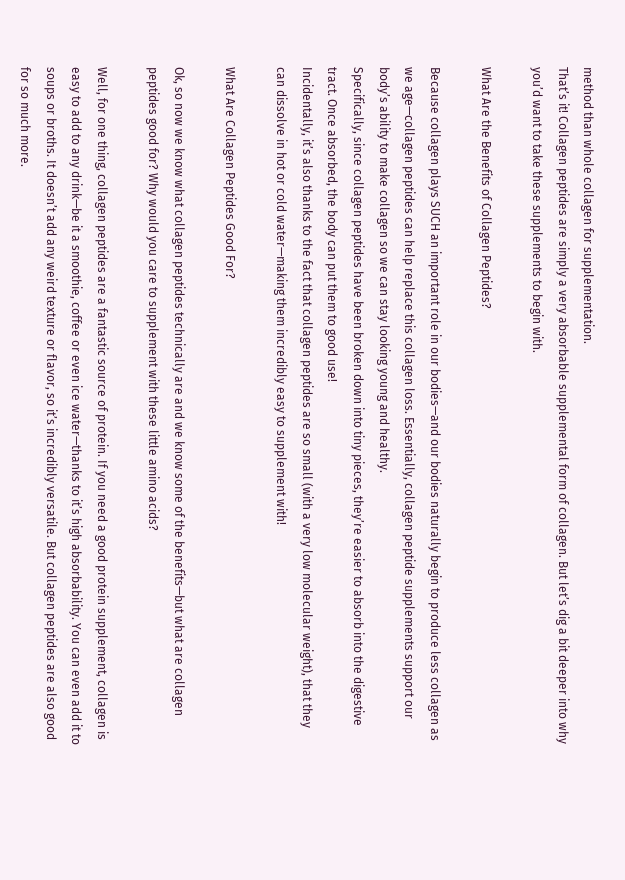method than whole collagen for supplementation.
That’s it! Collagen peptides are simply a very absorbable supplemental form of collagen. But let’s dig a bit deeper into why you’d want to take these supplements to begin with.

What Are the Benefits of Collagen Peptides?

Because collagen plays SUCH an important role in our bodies—and our bodies naturally begin to produce less collagen as we age—collagen peptides can help replace this collagen loss. Essentially, collagen peptide supplements support our body’s ability to make collagen so we can stay looking young and healthy.
Specifically, since collagen peptides have been broken down into tiny pieces, they’re easier to absorb into the digestive tract. Once absorbed, the body can put them to good use!
Incidentally, it’s also thanks to the fact that collagen peptides are so small (with a very low molecular weight), that they can dissolve in hot or cold water—making them incredibly easy to supplement with!

What Are Collagen Peptides Good For?

Ok, so now we know what collagen peptides technically are and we know some of the benefits—but what are collagen peptides good for? Why would you care to supplement with these little amino acids?

Well, for one thing, collagen peptides are a fantastic source of protein. If you need a good protein supplement, collagen is easy to add to any drink—be it a smoothie, coffee or even ice water—thanks to it’s high absorbability. You can even add it to soups or broths. It doesn’t add any weird texture or flavor, so it’s incredibly versatile. But collagen peptides are also good for so much more.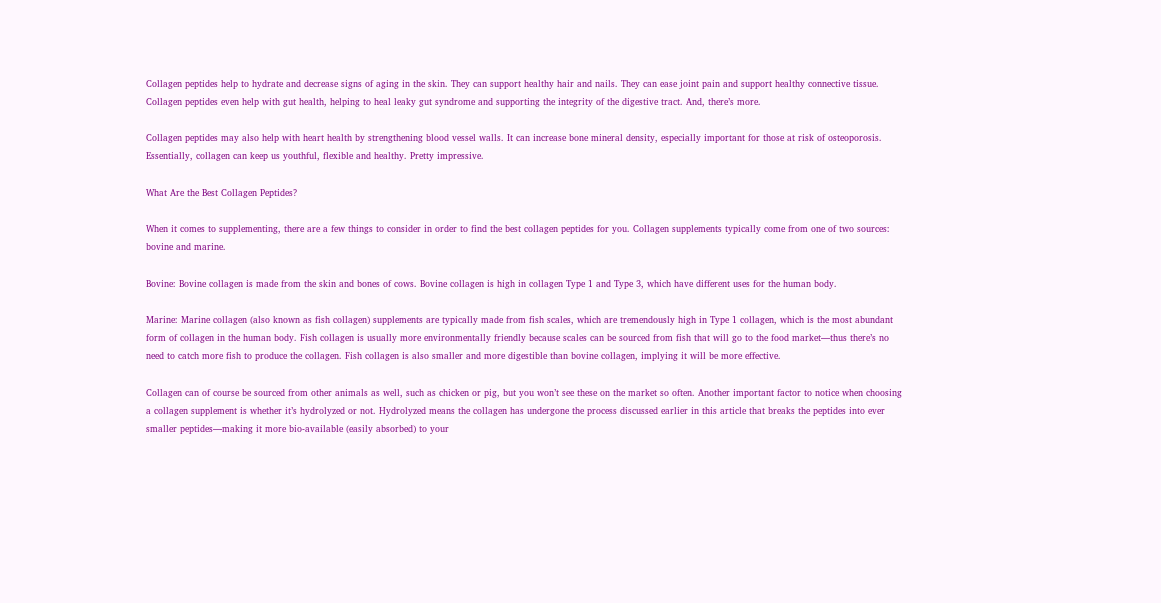Collagen peptides help to hydrate and decrease signs of aging in the skin. They can support healthy hair and nails. They can ease joint pain and support healthy connective tissue. Collagen peptides even help with gut health, helping to heal leaky gut syndrome and supporting the integrity of the digestive tract. And, there’s more.

Collagen peptides may also help with heart health by strengthening blood vessel walls. It can increase bone mineral density, especially important for those at risk of osteoporosis. Essentially, collagen can keep us youthful, flexible and healthy. Pretty impressive.

What Are the Best Collagen Peptides?

When it comes to supplementing, there are a few things to consider in order to find the best collagen peptides for you. Collagen supplements typically come from one of two sources: bovine and marine.

Bovine: Bovine collagen is made from the skin and bones of cows. Bovine collagen is high in collagen Type 1 and Type 3, which have different uses for the human body.

Marine: Marine collagen (also known as fish collagen) supplements are typically made from fish scales, which are tremendously high in Type 1 collagen, which is the most abundant form of collagen in the human body. Fish collagen is usually more environmentally friendly because scales can be sourced from fish that will go to the food market—thus there’s no need to catch more fish to produce the collagen. Fish collagen is also smaller and more digestible than bovine collagen, implying it will be more effective.

Collagen can of course be sourced from other animals as well, such as chicken or pig, but you won’t see these on the market so often. Another important factor to notice when choosing a collagen supplement is whether it’s hydrolyzed or not. Hydrolyzed means the collagen has undergone the process discussed earlier in this article that breaks the peptides into ever smaller peptides—making it more bio-available (easily absorbed) to your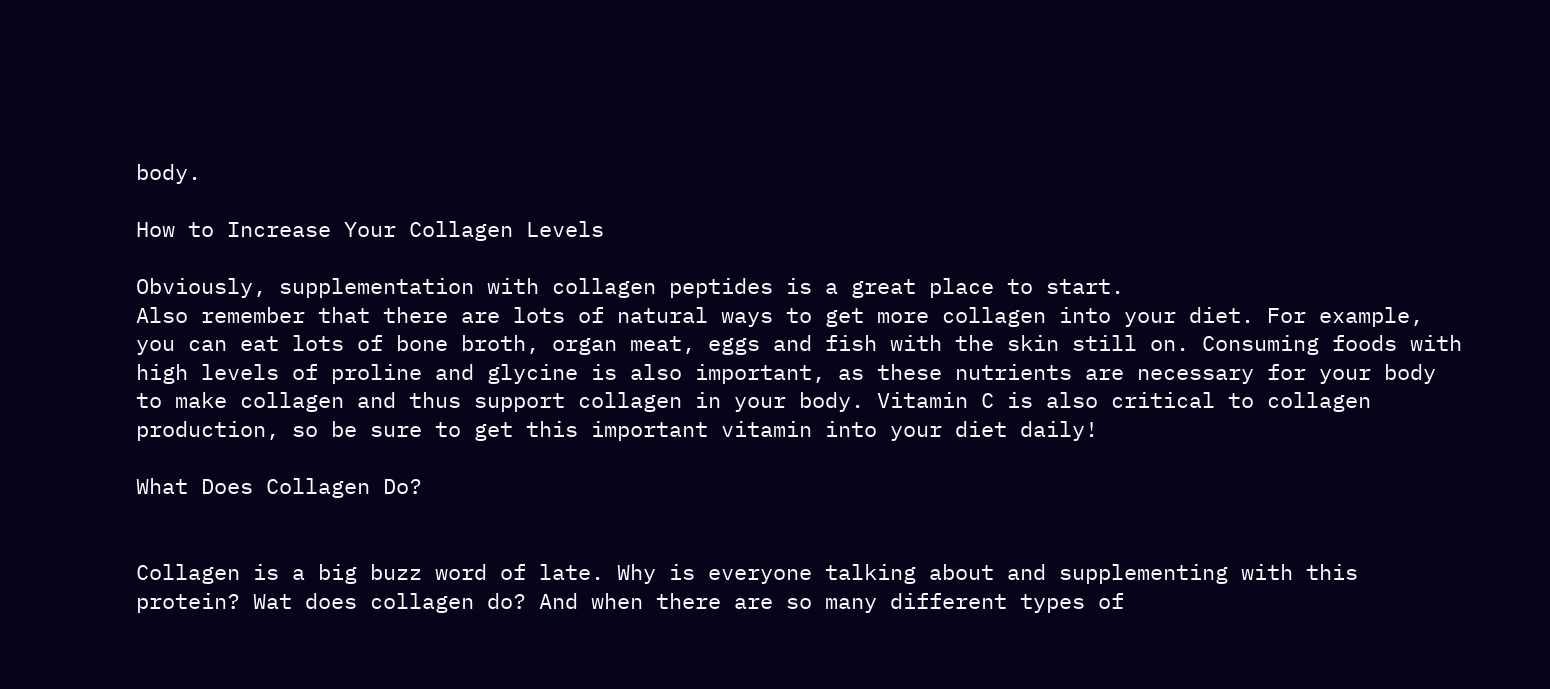body.

How to Increase Your Collagen Levels

Obviously, supplementation with collagen peptides is a great place to start.
Also remember that there are lots of natural ways to get more collagen into your diet. For example, you can eat lots of bone broth, organ meat, eggs and fish with the skin still on. Consuming foods with high levels of proline and glycine is also important, as these nutrients are necessary for your body to make collagen and thus support collagen in your body. Vitamin C is also critical to collagen production, so be sure to get this important vitamin into your diet daily!

What Does Collagen Do?


Collagen is a big buzz word of late. Why is everyone talking about and supplementing with this protein? Wat does collagen do? And when there are so many different types of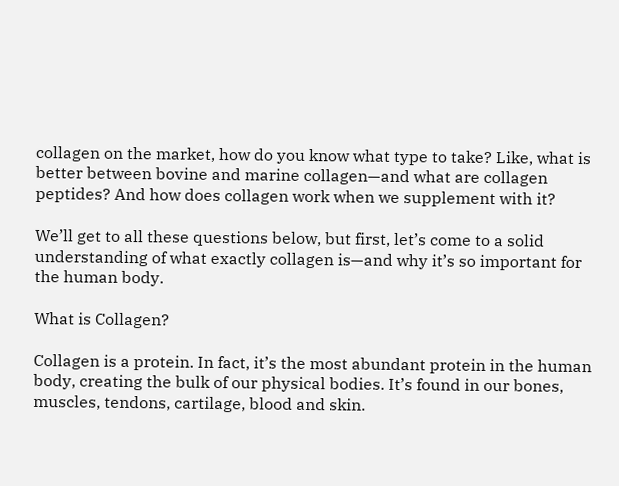collagen on the market, how do you know what type to take? Like, what is better between bovine and marine collagen—and what are collagen peptides? And how does collagen work when we supplement with it?

We’ll get to all these questions below, but first, let’s come to a solid understanding of what exactly collagen is—and why it’s so important for the human body.

What is Collagen?

Collagen is a protein. In fact, it’s the most abundant protein in the human body, creating the bulk of our physical bodies. It’s found in our bones, muscles, tendons, cartilage, blood and skin.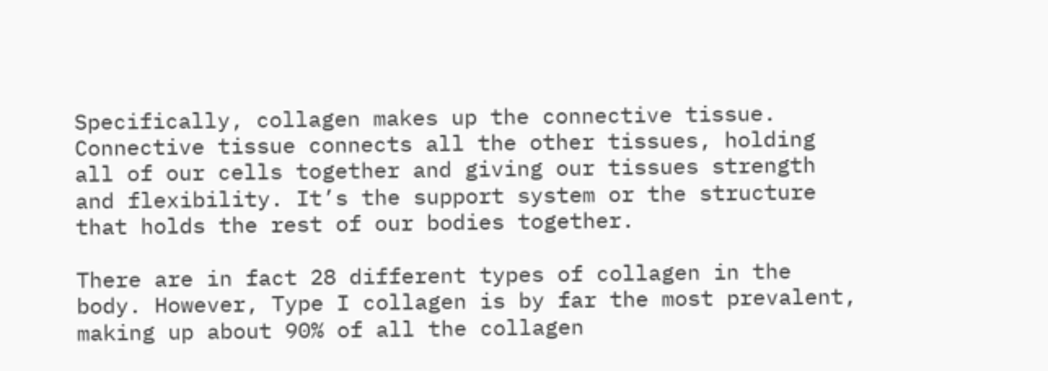Specifically, collagen makes up the connective tissue. Connective tissue connects all the other tissues, holding all of our cells together and giving our tissues strength and flexibility. It’s the support system or the structure that holds the rest of our bodies together.

There are in fact 28 different types of collagen in the body. However, Type I collagen is by far the most prevalent, making up about 90% of all the collagen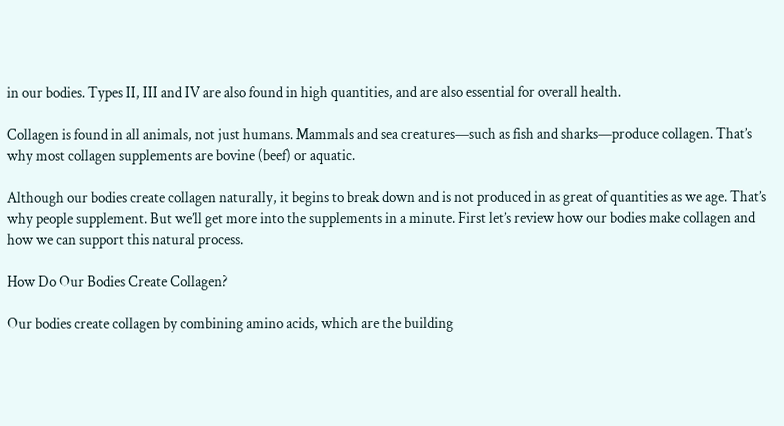in our bodies. Types II, III and IV are also found in high quantities, and are also essential for overall health.

Collagen is found in all animals, not just humans. Mammals and sea creatures—such as fish and sharks—produce collagen. That’s why most collagen supplements are bovine (beef) or aquatic.

Although our bodies create collagen naturally, it begins to break down and is not produced in as great of quantities as we age. That’s why people supplement. But we’ll get more into the supplements in a minute. First let’s review how our bodies make collagen and how we can support this natural process.

How Do Our Bodies Create Collagen?

Our bodies create collagen by combining amino acids, which are the building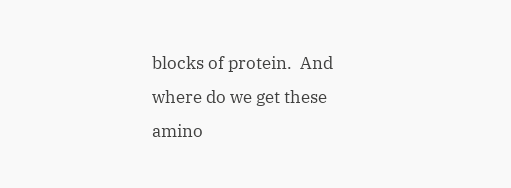blocks of protein.  And where do we get these amino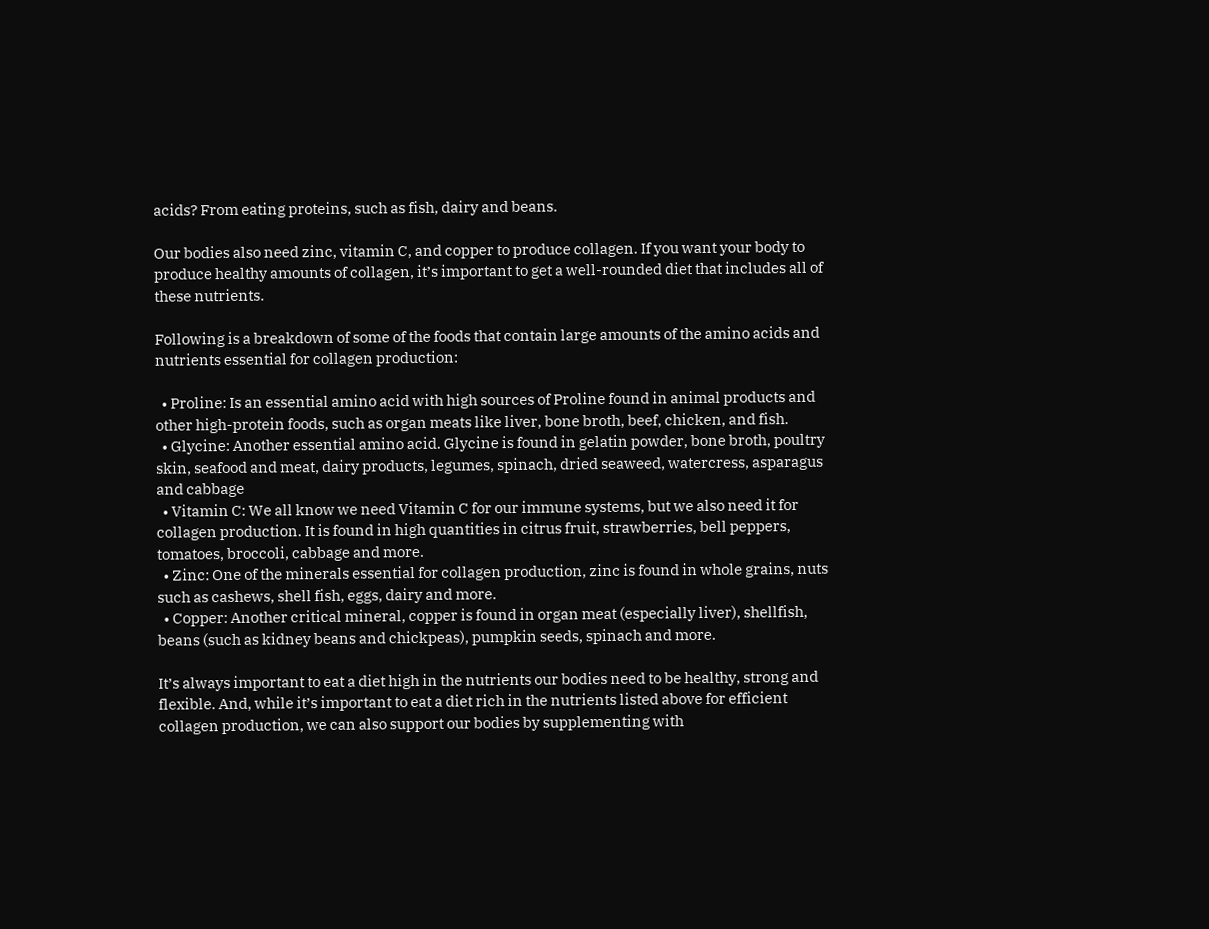acids? From eating proteins, such as fish, dairy and beans.

Our bodies also need zinc, vitamin C, and copper to produce collagen. If you want your body to produce healthy amounts of collagen, it’s important to get a well-rounded diet that includes all of these nutrients.

Following is a breakdown of some of the foods that contain large amounts of the amino acids and nutrients essential for collagen production:

  • Proline: Is an essential amino acid with high sources of Proline found in animal products and other high-protein foods, such as organ meats like liver, bone broth, beef, chicken, and fish.
  • Glycine: Another essential amino acid. Glycine is found in gelatin powder, bone broth, poultry skin, seafood and meat, dairy products, legumes, spinach, dried seaweed, watercress, asparagus and cabbage
  • Vitamin C: We all know we need Vitamin C for our immune systems, but we also need it for collagen production. It is found in high quantities in citrus fruit, strawberries, bell peppers, tomatoes, broccoli, cabbage and more.
  • Zinc: One of the minerals essential for collagen production, zinc is found in whole grains, nuts such as cashews, shell fish, eggs, dairy and more.
  • Copper: Another critical mineral, copper is found in organ meat (especially liver), shellfish, beans (such as kidney beans and chickpeas), pumpkin seeds, spinach and more.

It’s always important to eat a diet high in the nutrients our bodies need to be healthy, strong and flexible. And, while it’s important to eat a diet rich in the nutrients listed above for efficient collagen production, we can also support our bodies by supplementing with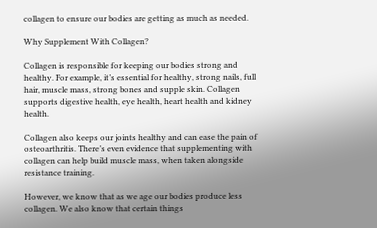collagen to ensure our bodies are getting as much as needed.

Why Supplement With Collagen?

Collagen is responsible for keeping our bodies strong and healthy. For example, it’s essential for healthy, strong nails, full hair, muscle mass, strong bones and supple skin. Collagen supports digestive health, eye health, heart health and kidney health.

Collagen also keeps our joints healthy and can ease the pain of osteoarthritis. There’s even evidence that supplementing with collagen can help build muscle mass, when taken alongside resistance training.

However, we know that as we age our bodies produce less collagen. We also know that certain things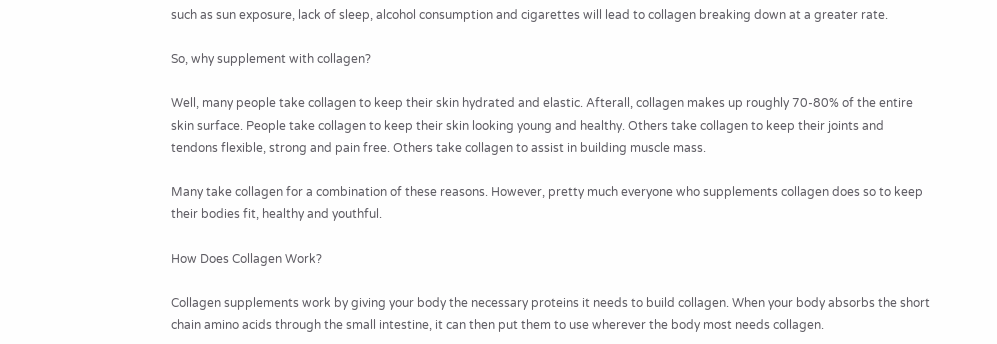such as sun exposure, lack of sleep, alcohol consumption and cigarettes will lead to collagen breaking down at a greater rate.

So, why supplement with collagen?

Well, many people take collagen to keep their skin hydrated and elastic. Afterall, collagen makes up roughly 70-80% of the entire skin surface. People take collagen to keep their skin looking young and healthy. Others take collagen to keep their joints and tendons flexible, strong and pain free. Others take collagen to assist in building muscle mass.

Many take collagen for a combination of these reasons. However, pretty much everyone who supplements collagen does so to keep their bodies fit, healthy and youthful.

How Does Collagen Work?

Collagen supplements work by giving your body the necessary proteins it needs to build collagen. When your body absorbs the short chain amino acids through the small intestine, it can then put them to use wherever the body most needs collagen.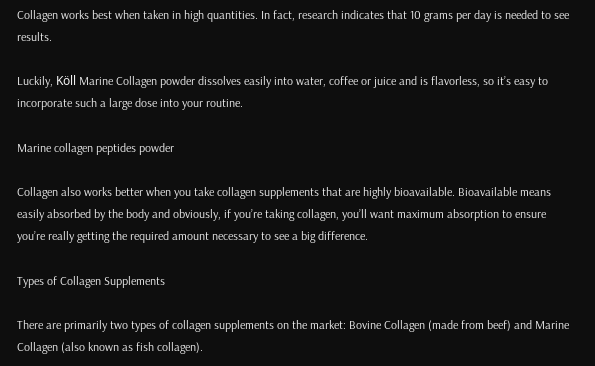Collagen works best when taken in high quantities. In fact, research indicates that 10 grams per day is needed to see results.

Luckily, Köll Marine Collagen powder dissolves easily into water, coffee or juice and is flavorless, so it’s easy to incorporate such a large dose into your routine.

Marine collagen peptides powder

Collagen also works better when you take collagen supplements that are highly bioavailable. Bioavailable means easily absorbed by the body and obviously, if you’re taking collagen, you’ll want maximum absorption to ensure you’re really getting the required amount necessary to see a big difference.

Types of Collagen Supplements

There are primarily two types of collagen supplements on the market: Bovine Collagen (made from beef) and Marine Collagen (also known as fish collagen).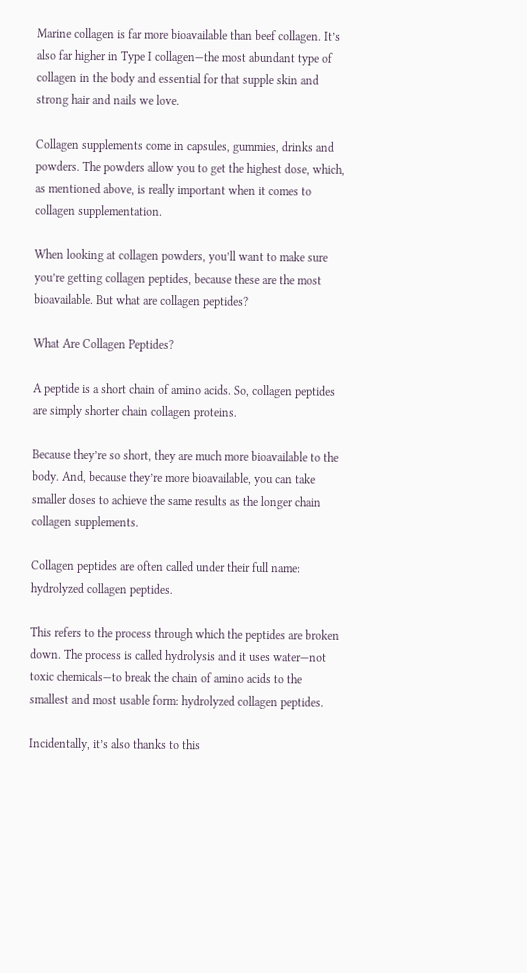Marine collagen is far more bioavailable than beef collagen. It’s also far higher in Type I collagen—the most abundant type of collagen in the body and essential for that supple skin and strong hair and nails we love.

Collagen supplements come in capsules, gummies, drinks and powders. The powders allow you to get the highest dose, which, as mentioned above, is really important when it comes to collagen supplementation.

When looking at collagen powders, you’ll want to make sure you’re getting collagen peptides, because these are the most bioavailable. But what are collagen peptides?

What Are Collagen Peptides?

A peptide is a short chain of amino acids. So, collagen peptides are simply shorter chain collagen proteins.

Because they’re so short, they are much more bioavailable to the body. And, because they’re more bioavailable, you can take smaller doses to achieve the same results as the longer chain collagen supplements.

Collagen peptides are often called under their full name: hydrolyzed collagen peptides.

This refers to the process through which the peptides are broken down. The process is called hydrolysis and it uses water—not toxic chemicals—to break the chain of amino acids to the smallest and most usable form: hydrolyzed collagen peptides.

Incidentally, it’s also thanks to this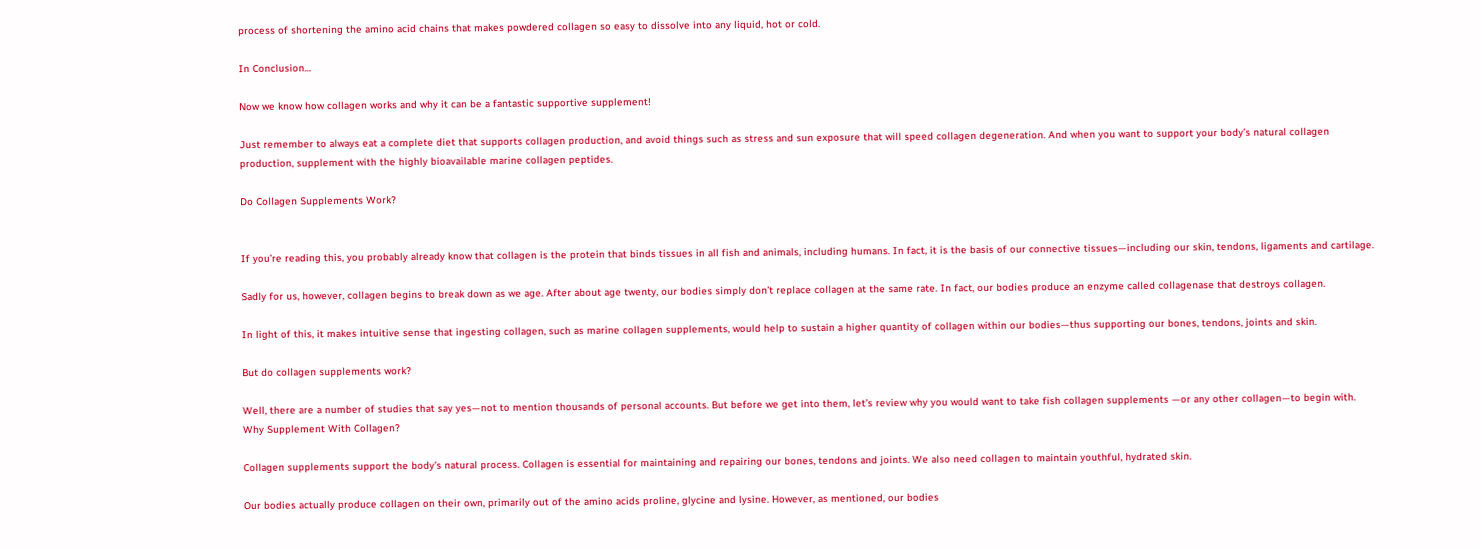process of shortening the amino acid chains that makes powdered collagen so easy to dissolve into any liquid, hot or cold.

In Conclusion…

Now we know how collagen works and why it can be a fantastic supportive supplement!

Just remember to always eat a complete diet that supports collagen production, and avoid things such as stress and sun exposure that will speed collagen degeneration. And when you want to support your body’s natural collagen production, supplement with the highly bioavailable marine collagen peptides.

Do Collagen Supplements Work?


If you’re reading this, you probably already know that collagen is the protein that binds tissues in all fish and animals, including humans. In fact, it is the basis of our connective tissues—including our skin, tendons, ligaments and cartilage.

Sadly for us, however, collagen begins to break down as we age. After about age twenty, our bodies simply don’t replace collagen at the same rate. In fact, our bodies produce an enzyme called collagenase that destroys collagen.

In light of this, it makes intuitive sense that ingesting collagen, such as marine collagen supplements, would help to sustain a higher quantity of collagen within our bodies—thus supporting our bones, tendons, joints and skin.

But do collagen supplements work?

Well, there are a number of studies that say yes—not to mention thousands of personal accounts. But before we get into them, let’s review why you would want to take fish collagen supplements —or any other collagen—to begin with.
Why Supplement With Collagen?

Collagen supplements support the body’s natural process. Collagen is essential for maintaining and repairing our bones, tendons and joints. We also need collagen to maintain youthful, hydrated skin.

Our bodies actually produce collagen on their own, primarily out of the amino acids proline, glycine and lysine. However, as mentioned, our bodies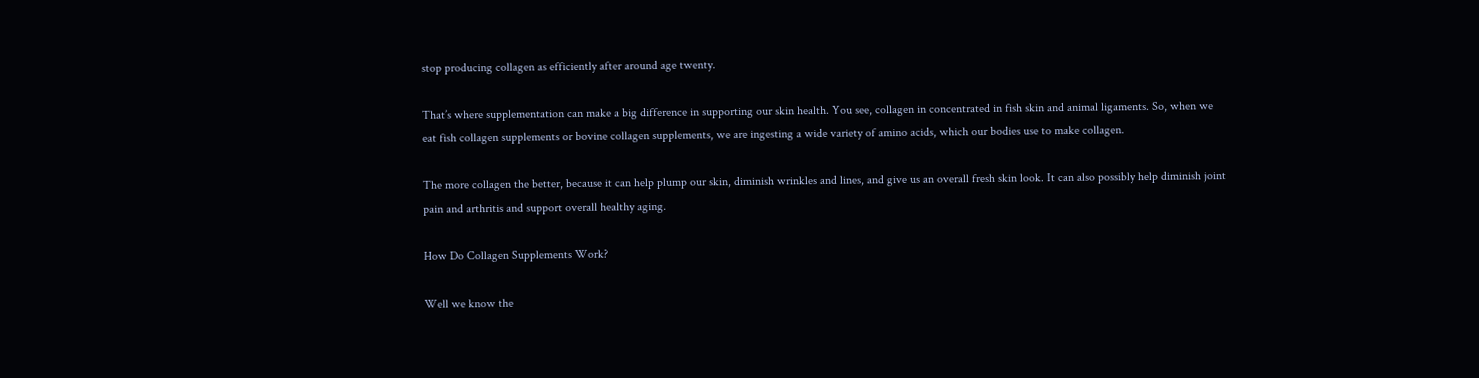stop producing collagen as efficiently after around age twenty.

That’s where supplementation can make a big difference in supporting our skin health. You see, collagen in concentrated in fish skin and animal ligaments. So, when we eat fish collagen supplements or bovine collagen supplements, we are ingesting a wide variety of amino acids, which our bodies use to make collagen.

The more collagen the better, because it can help plump our skin, diminish wrinkles and lines, and give us an overall fresh skin look. It can also possibly help diminish joint pain and arthritis and support overall healthy aging.

How Do Collagen Supplements Work?

Well we know the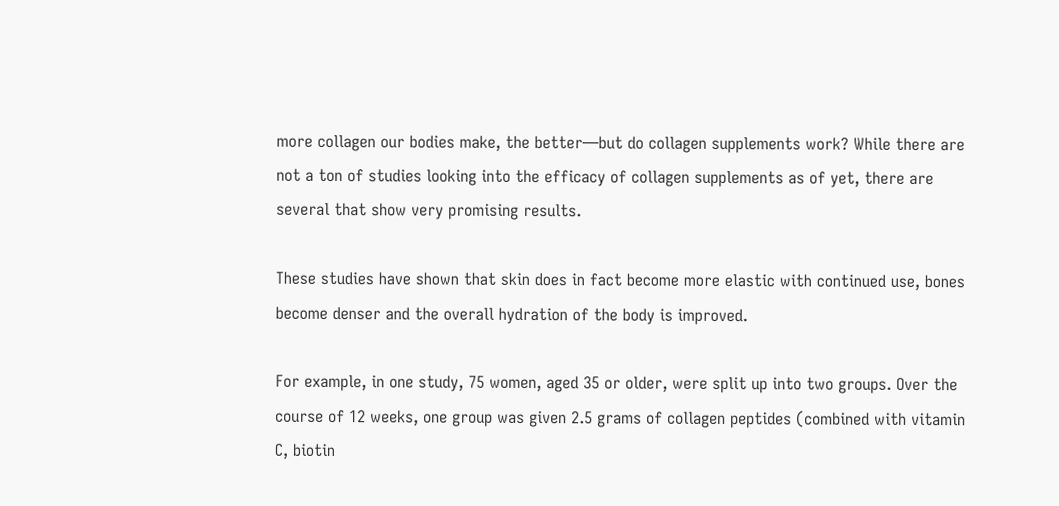more collagen our bodies make, the better—but do collagen supplements work? While there are not a ton of studies looking into the efficacy of collagen supplements as of yet, there are several that show very promising results.

These studies have shown that skin does in fact become more elastic with continued use, bones become denser and the overall hydration of the body is improved.

For example, in one study, 75 women, aged 35 or older, were split up into two groups. Over the course of 12 weeks, one group was given 2.5 grams of collagen peptides (combined with vitamin C, biotin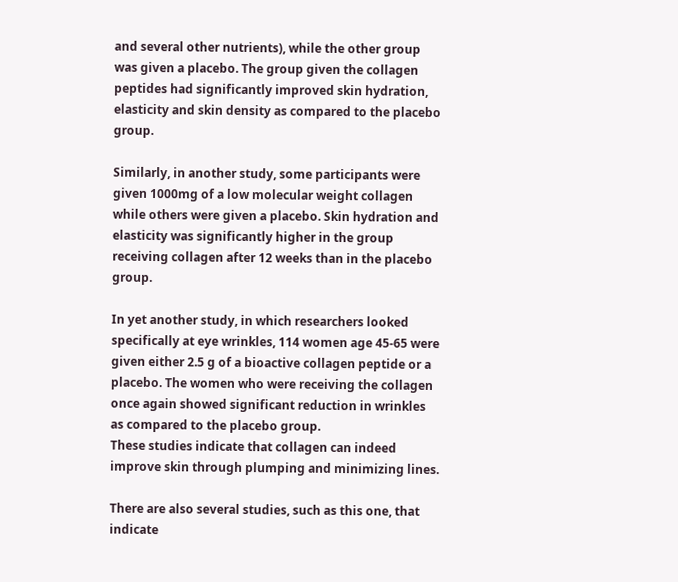and several other nutrients), while the other group was given a placebo. The group given the collagen peptides had significantly improved skin hydration, elasticity and skin density as compared to the placebo group.

Similarly, in another study, some participants were given 1000mg of a low molecular weight collagen while others were given a placebo. Skin hydration and elasticity was significantly higher in the group receiving collagen after 12 weeks than in the placebo group.

In yet another study, in which researchers looked specifically at eye wrinkles, 114 women age 45-65 were given either 2.5 g of a bioactive collagen peptide or a placebo. The women who were receiving the collagen once again showed significant reduction in wrinkles as compared to the placebo group.
These studies indicate that collagen can indeed improve skin through plumping and minimizing lines.

There are also several studies, such as this one, that indicate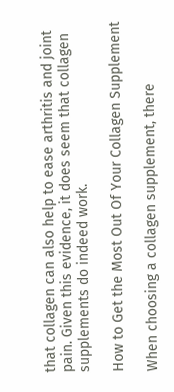that collagen can also help to ease arthritis and joint pain. Given this evidence, it does seem that collagen supplements do indeed work.

How to Get the Most Out Of Your Collagen Supplement

When choosing a collagen supplement, there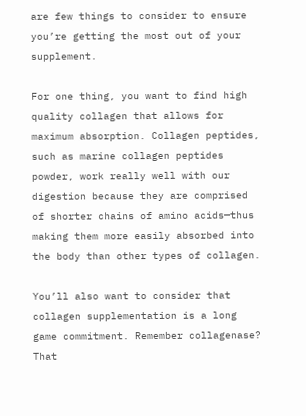are few things to consider to ensure you’re getting the most out of your supplement.

For one thing, you want to find high quality collagen that allows for maximum absorption. Collagen peptides, such as marine collagen peptides powder, work really well with our digestion because they are comprised of shorter chains of amino acids—thus making them more easily absorbed into the body than other types of collagen.

You’ll also want to consider that collagen supplementation is a long game commitment. Remember collagenase? That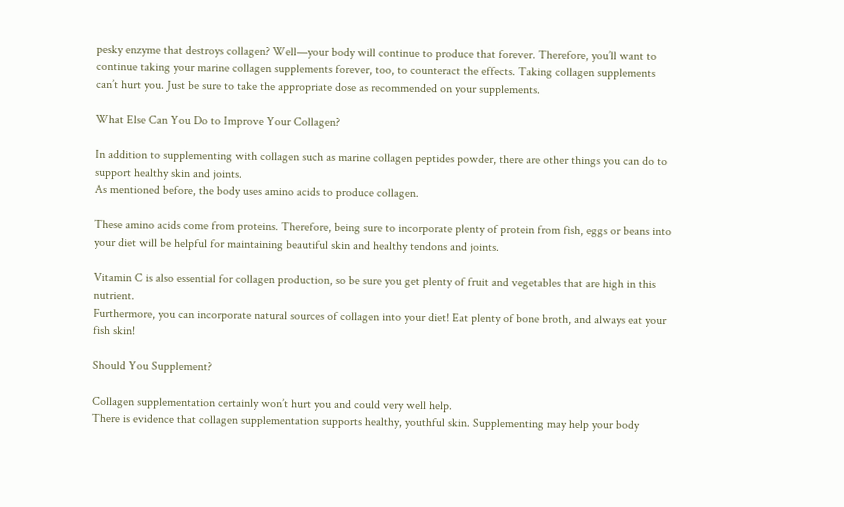pesky enzyme that destroys collagen? Well—your body will continue to produce that forever. Therefore, you’ll want to continue taking your marine collagen supplements forever, too, to counteract the effects. Taking collagen supplements can’t hurt you. Just be sure to take the appropriate dose as recommended on your supplements.

What Else Can You Do to Improve Your Collagen?

In addition to supplementing with collagen such as marine collagen peptides powder, there are other things you can do to support healthy skin and joints.
As mentioned before, the body uses amino acids to produce collagen.

These amino acids come from proteins. Therefore, being sure to incorporate plenty of protein from fish, eggs or beans into your diet will be helpful for maintaining beautiful skin and healthy tendons and joints.

Vitamin C is also essential for collagen production, so be sure you get plenty of fruit and vegetables that are high in this nutrient.
Furthermore, you can incorporate natural sources of collagen into your diet! Eat plenty of bone broth, and always eat your fish skin!

Should You Supplement?

Collagen supplementation certainly won’t hurt you and could very well help.
There is evidence that collagen supplementation supports healthy, youthful skin. Supplementing may help your body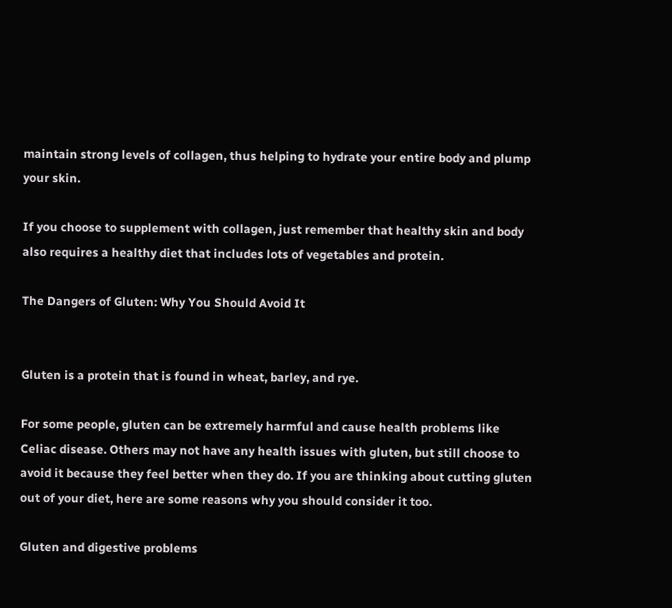maintain strong levels of collagen, thus helping to hydrate your entire body and plump your skin.

If you choose to supplement with collagen, just remember that healthy skin and body also requires a healthy diet that includes lots of vegetables and protein.

The Dangers of Gluten: Why You Should Avoid It


Gluten is a protein that is found in wheat, barley, and rye.

For some people, gluten can be extremely harmful and cause health problems like Celiac disease. Others may not have any health issues with gluten, but still choose to avoid it because they feel better when they do. If you are thinking about cutting gluten out of your diet, here are some reasons why you should consider it too.

Gluten and digestive problems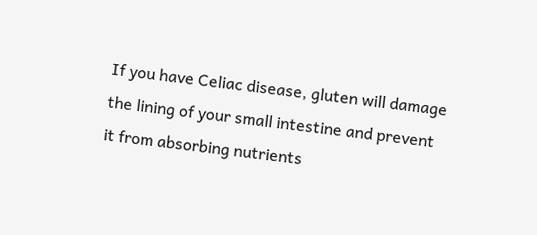If you have Celiac disease, gluten will damage the lining of your small intestine and prevent it from absorbing nutrients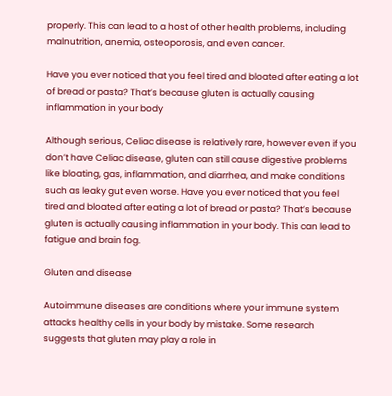properly. This can lead to a host of other health problems, including malnutrition, anemia, osteoporosis, and even cancer.

Have you ever noticed that you feel tired and bloated after eating a lot of bread or pasta? That’s because gluten is actually causing inflammation in your body

Although serious, Celiac disease is relatively rare, however even if you don’t have Celiac disease, gluten can still cause digestive problems like bloating, gas, inflammation, and diarrhea, and make conditions such as leaky gut even worse. Have you ever noticed that you feel tired and bloated after eating a lot of bread or pasta? That’s because gluten is actually causing inflammation in your body. This can lead to fatigue and brain fog.

Gluten and disease

Autoimmune diseases are conditions where your immune system attacks healthy cells in your body by mistake. Some research suggests that gluten may play a role in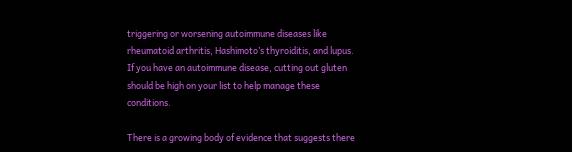triggering or worsening autoimmune diseases like rheumatoid arthritis, Hashimoto’s thyroiditis, and lupus. If you have an autoimmune disease, cutting out gluten should be high on your list to help manage these conditions.

There is a growing body of evidence that suggests there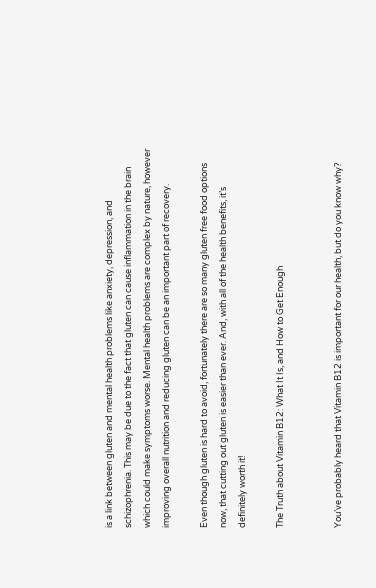is a link between gluten and mental health problems like anxiety, depression, and schizophrenia. This may be due to the fact that gluten can cause inflammation in the brain which could make symptoms worse. Mental health problems are complex by nature, however improving overall nutrition and reducing gluten can be an important part of recovery.

Even though gluten is hard to avoid, fortunately there are so many gluten free food options now, that cutting out gluten is easier than ever. And, with all of the health benefits, it’s definitely worth it!

The Truth about Vitamin B12: What It Is, and How to Get Enough


You’ve probably heard that Vitamin B12 is important for our health, but do you know why?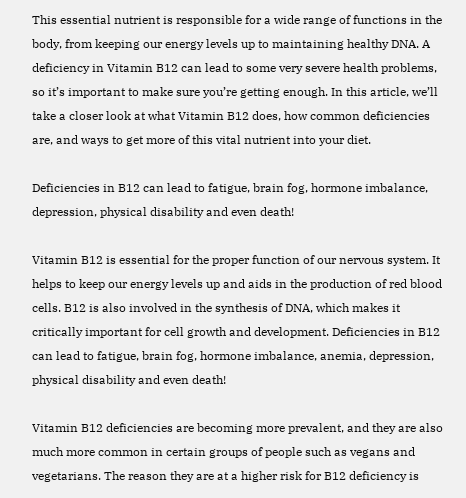This essential nutrient is responsible for a wide range of functions in the body, from keeping our energy levels up to maintaining healthy DNA. A deficiency in Vitamin B12 can lead to some very severe health problems, so it’s important to make sure you’re getting enough. In this article, we’ll take a closer look at what Vitamin B12 does, how common deficiencies are, and ways to get more of this vital nutrient into your diet.

Deficiencies in B12 can lead to fatigue, brain fog, hormone imbalance, depression, physical disability and even death!

Vitamin B12 is essential for the proper function of our nervous system. It helps to keep our energy levels up and aids in the production of red blood cells. B12 is also involved in the synthesis of DNA, which makes it critically important for cell growth and development. Deficiencies in B12 can lead to fatigue, brain fog, hormone imbalance, anemia, depression, physical disability and even death!

Vitamin B12 deficiencies are becoming more prevalent, and they are also much more common in certain groups of people such as vegans and vegetarians. The reason they are at a higher risk for B12 deficiency is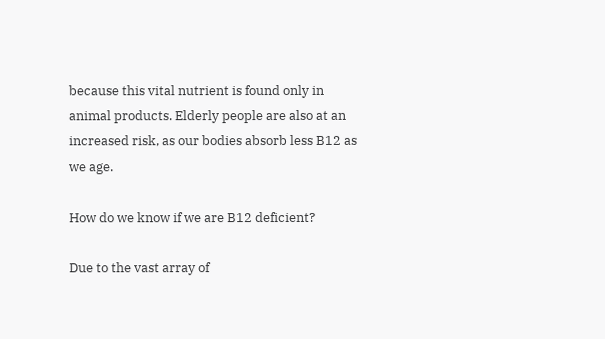because this vital nutrient is found only in animal products. Elderly people are also at an increased risk, as our bodies absorb less B12 as we age.

How do we know if we are B12 deficient?

Due to the vast array of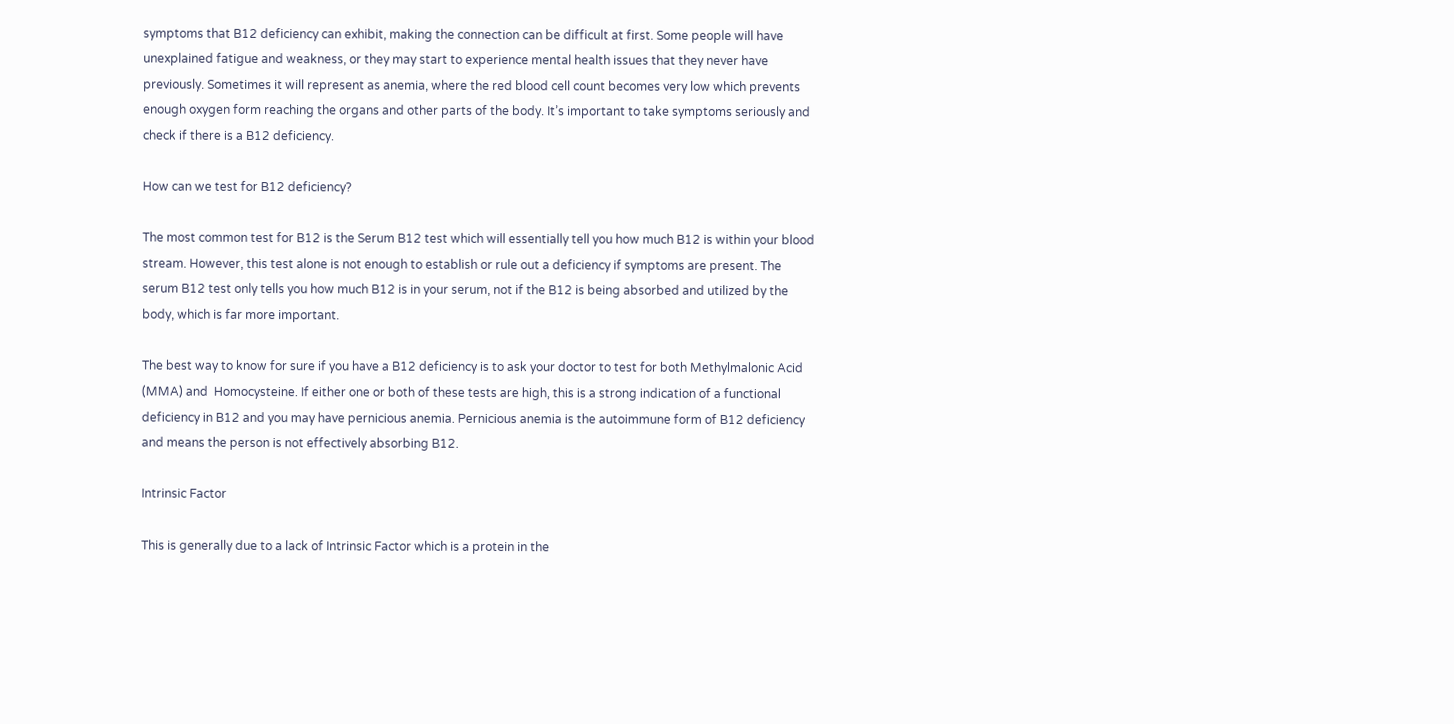symptoms that B12 deficiency can exhibit, making the connection can be difficult at first. Some people will have unexplained fatigue and weakness, or they may start to experience mental health issues that they never have previously. Sometimes it will represent as anemia, where the red blood cell count becomes very low which prevents enough oxygen form reaching the organs and other parts of the body. It’s important to take symptoms seriously and check if there is a B12 deficiency.

How can we test for B12 deficiency?

The most common test for B12 is the Serum B12 test which will essentially tell you how much B12 is within your blood stream. However, this test alone is not enough to establish or rule out a deficiency if symptoms are present. The serum B12 test only tells you how much B12 is in your serum, not if the B12 is being absorbed and utilized by the body, which is far more important.

The best way to know for sure if you have a B12 deficiency is to ask your doctor to test for both Methylmalonic Acid (MMA) and  Homocysteine. If either one or both of these tests are high, this is a strong indication of a functional deficiency in B12 and you may have pernicious anemia. Pernicious anemia is the autoimmune form of B12 deficiency and means the person is not effectively absorbing B12.

Intrinsic Factor

This is generally due to a lack of Intrinsic Factor which is a protein in the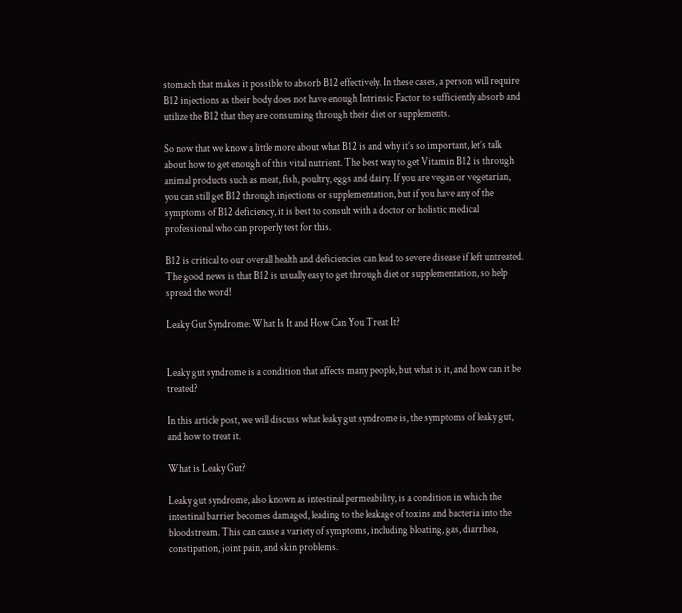stomach that makes it possible to absorb B12 effectively. In these cases, a person will require B12 injections as their body does not have enough Intrinsic Factor to sufficiently absorb and utilize the B12 that they are consuming through their diet or supplements.

So now that we know a little more about what B12 is and why it’s so important, let’s talk about how to get enough of this vital nutrient. The best way to get Vitamin B12 is through animal products such as meat, fish, poultry, eggs and dairy. If you are vegan or vegetarian, you can still get B12 through injections or supplementation, but if you have any of the symptoms of B12 deficiency, it is best to consult with a doctor or holistic medical professional who can properly test for this.

B12 is critical to our overall health and deficiencies can lead to severe disease if left untreated. The good news is that B12 is usually easy to get through diet or supplementation, so help spread the word!

Leaky Gut Syndrome: What Is It and How Can You Treat It?


Leaky gut syndrome is a condition that affects many people, but what is it, and how can it be treated?

In this article post, we will discuss what leaky gut syndrome is, the symptoms of leaky gut, and how to treat it.

What is Leaky Gut?

Leaky gut syndrome, also known as intestinal permeability, is a condition in which the intestinal barrier becomes damaged, leading to the leakage of toxins and bacteria into the bloodstream. This can cause a variety of symptoms, including bloating, gas, diarrhea, constipation, joint pain, and skin problems.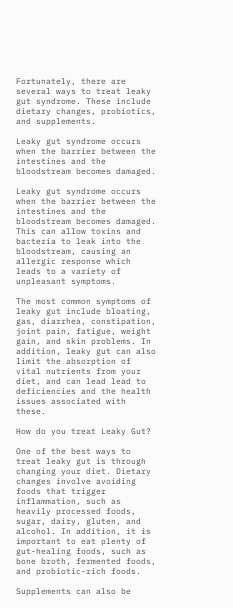Fortunately, there are several ways to treat leaky gut syndrome. These include dietary changes, probiotics, and supplements.

Leaky gut syndrome occurs when the barrier between the intestines and the bloodstream becomes damaged.

Leaky gut syndrome occurs when the barrier between the intestines and the bloodstream becomes damaged. This can allow toxins and bacteria to leak into the bloodstream, causing an allergic response which leads to a variety of unpleasant symptoms.

The most common symptoms of leaky gut include bloating, gas, diarrhea, constipation, joint pain, fatigue, weight gain, and skin problems. In addition, leaky gut can also limit the absorption of vital nutrients from your diet, and can lead lead to deficiencies and the health issues associated with these.

How do you treat Leaky Gut?

One of the best ways to treat leaky gut is through changing your diet. Dietary changes involve avoiding foods that trigger inflammation, such as heavily processed foods, sugar, dairy, gluten, and alcohol. In addition, it is important to eat plenty of gut-healing foods, such as bone broth, fermented foods, and probiotic-rich foods.

Supplements can also be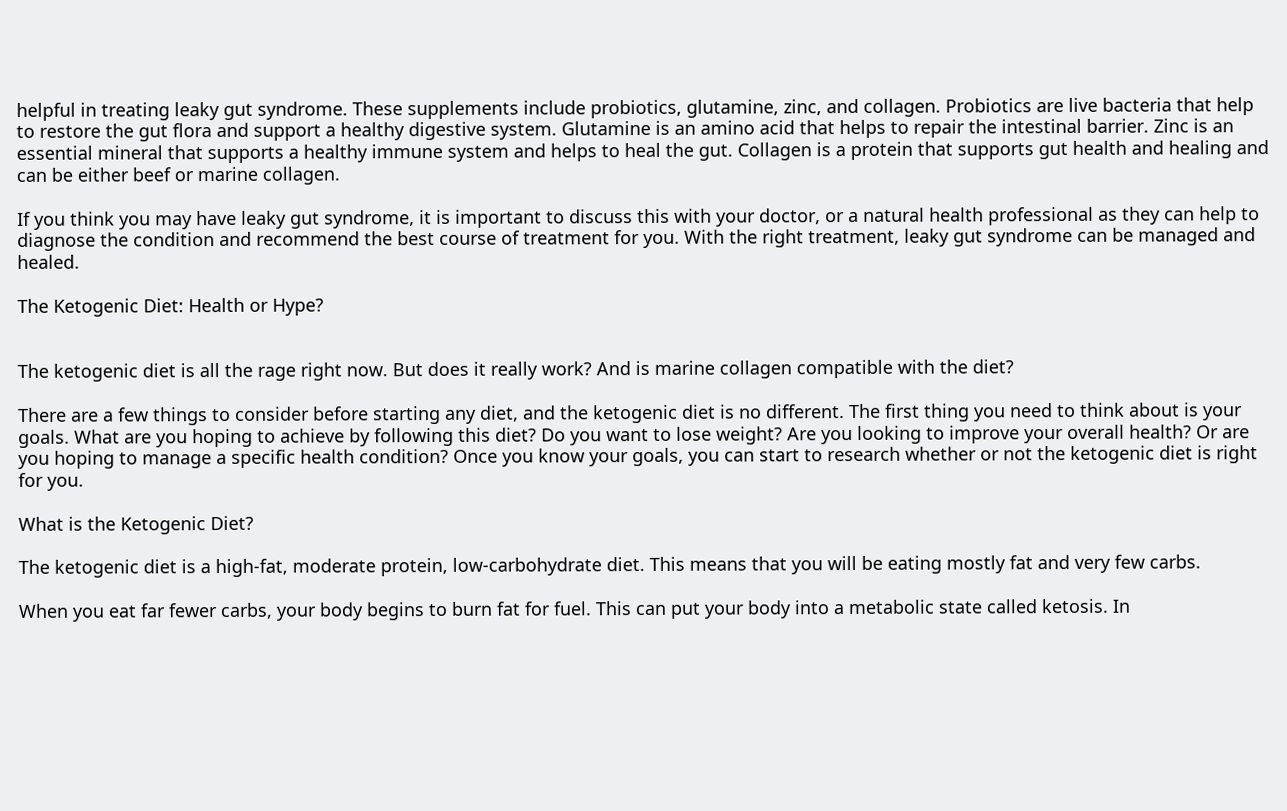helpful in treating leaky gut syndrome. These supplements include probiotics, glutamine, zinc, and collagen. Probiotics are live bacteria that help to restore the gut flora and support a healthy digestive system. Glutamine is an amino acid that helps to repair the intestinal barrier. Zinc is an essential mineral that supports a healthy immune system and helps to heal the gut. Collagen is a protein that supports gut health and healing and can be either beef or marine collagen.

If you think you may have leaky gut syndrome, it is important to discuss this with your doctor, or a natural health professional as they can help to diagnose the condition and recommend the best course of treatment for you. With the right treatment, leaky gut syndrome can be managed and healed.

The Ketogenic Diet: Health or Hype?


The ketogenic diet is all the rage right now. But does it really work? And is marine collagen compatible with the diet?

There are a few things to consider before starting any diet, and the ketogenic diet is no different. The first thing you need to think about is your goals. What are you hoping to achieve by following this diet? Do you want to lose weight? Are you looking to improve your overall health? Or are you hoping to manage a specific health condition? Once you know your goals, you can start to research whether or not the ketogenic diet is right for you.

What is the Ketogenic Diet?

The ketogenic diet is a high-fat, moderate protein, low-carbohydrate diet. This means that you will be eating mostly fat and very few carbs.

When you eat far fewer carbs, your body begins to burn fat for fuel. This can put your body into a metabolic state called ketosis. In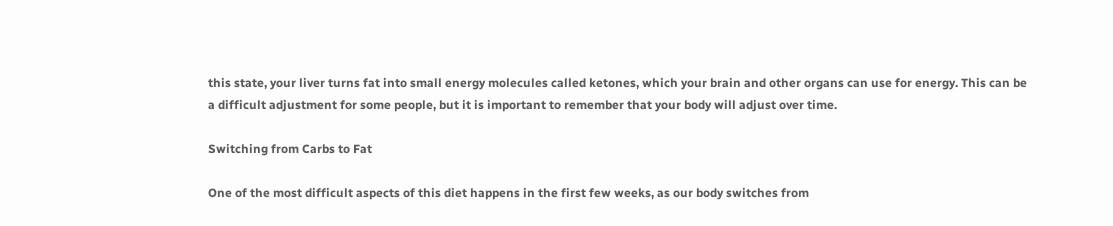this state, your liver turns fat into small energy molecules called ketones, which your brain and other organs can use for energy. This can be a difficult adjustment for some people, but it is important to remember that your body will adjust over time.

Switching from Carbs to Fat

One of the most difficult aspects of this diet happens in the first few weeks, as our body switches from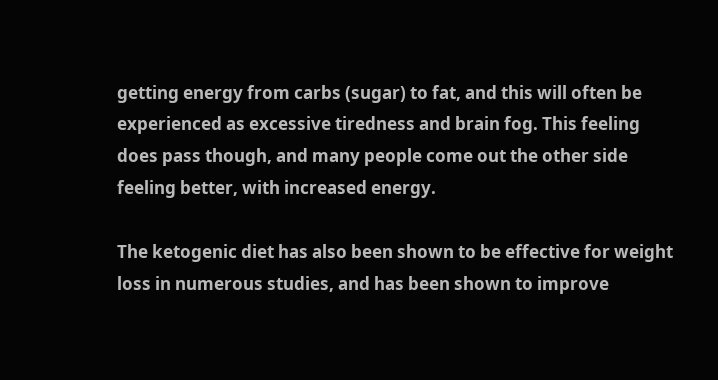getting energy from carbs (sugar) to fat, and this will often be experienced as excessive tiredness and brain fog. This feeling does pass though, and many people come out the other side feeling better, with increased energy.

The ketogenic diet has also been shown to be effective for weight loss in numerous studies, and has been shown to improve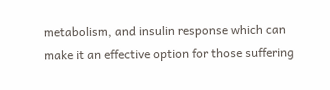metabolism, and insulin response which can make it an effective option for those suffering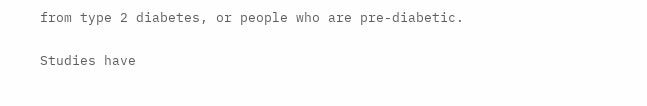from type 2 diabetes, or people who are pre-diabetic.

Studies have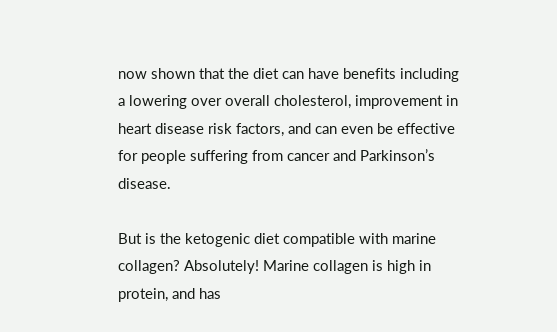now shown that the diet can have benefits including a lowering over overall cholesterol, improvement in heart disease risk factors, and can even be effective for people suffering from cancer and Parkinson’s disease.

But is the ketogenic diet compatible with marine collagen? Absolutely! Marine collagen is high in protein, and has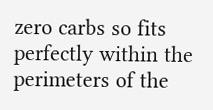zero carbs so fits perfectly within the perimeters of the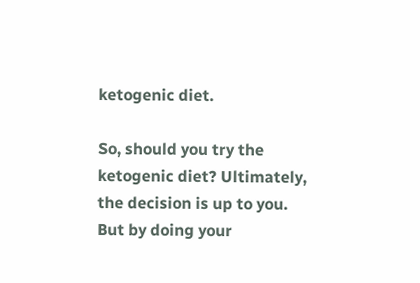ketogenic diet.

So, should you try the ketogenic diet? Ultimately, the decision is up to you. But by doing your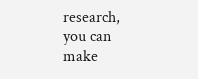research, you can make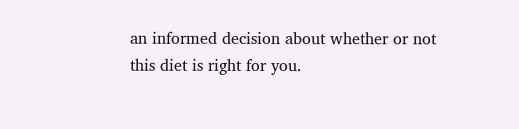an informed decision about whether or not this diet is right for you.